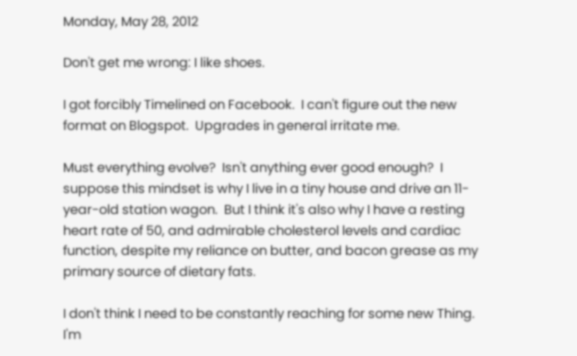Monday, May 28, 2012

Don't get me wrong: I like shoes.

I got forcibly Timelined on Facebook.  I can't figure out the new format on Blogspot.  Upgrades in general irritate me.

Must everything evolve?  Isn't anything ever good enough?  I suppose this mindset is why I live in a tiny house and drive an 11-year-old station wagon.  But I think it's also why I have a resting heart rate of 50, and admirable cholesterol levels and cardiac function, despite my reliance on butter, and bacon grease as my primary source of dietary fats.

I don't think I need to be constantly reaching for some new Thing.  I'm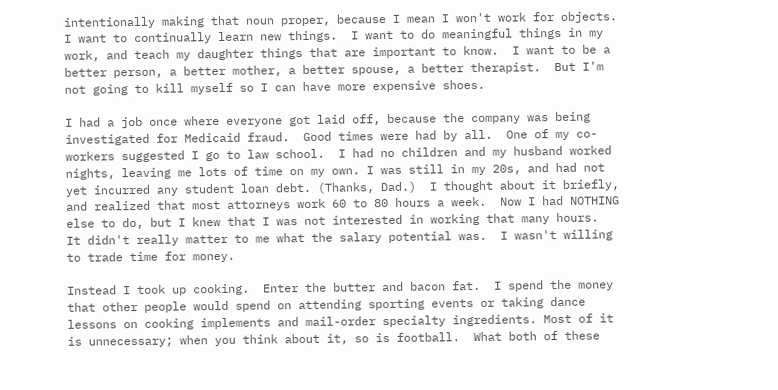intentionally making that noun proper, because I mean I won't work for objects.  I want to continually learn new things.  I want to do meaningful things in my work, and teach my daughter things that are important to know.  I want to be a better person, a better mother, a better spouse, a better therapist.  But I'm not going to kill myself so I can have more expensive shoes.

I had a job once where everyone got laid off, because the company was being investigated for Medicaid fraud.  Good times were had by all.  One of my co-workers suggested I go to law school.  I had no children and my husband worked nights, leaving me lots of time on my own. I was still in my 20s, and had not yet incurred any student loan debt. (Thanks, Dad.)  I thought about it briefly, and realized that most attorneys work 60 to 80 hours a week.  Now I had NOTHING else to do, but I knew that I was not interested in working that many hours.  It didn't really matter to me what the salary potential was.  I wasn't willing to trade time for money.

Instead I took up cooking.  Enter the butter and bacon fat.  I spend the money that other people would spend on attending sporting events or taking dance lessons on cooking implements and mail-order specialty ingredients. Most of it is unnecessary; when you think about it, so is football.  What both of these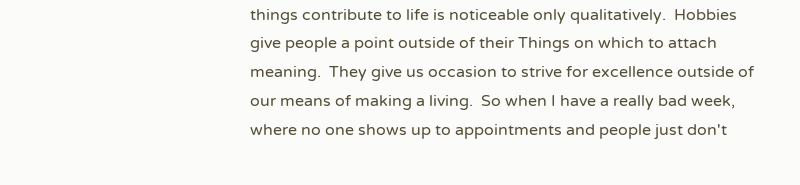things contribute to life is noticeable only qualitatively.  Hobbies give people a point outside of their Things on which to attach meaning.  They give us occasion to strive for excellence outside of our means of making a living.  So when I have a really bad week, where no one shows up to appointments and people just don't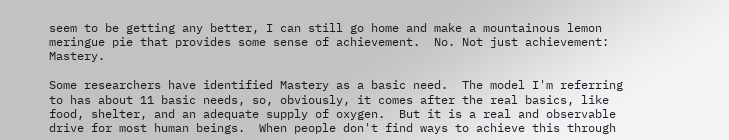seem to be getting any better, I can still go home and make a mountainous lemon meringue pie that provides some sense of achievement.  No. Not just achievement: Mastery.

Some researchers have identified Mastery as a basic need.  The model I'm referring to has about 11 basic needs, so, obviously, it comes after the real basics, like food, shelter, and an adequate supply of oxygen.  But it is a real and observable drive for most human beings.  When people don't find ways to achieve this through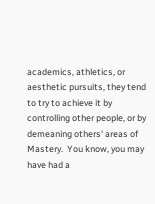academics, athletics, or aesthetic pursuits, they tend to try to achieve it by controlling other people, or by demeaning others' areas of Mastery.  You know, you may have had a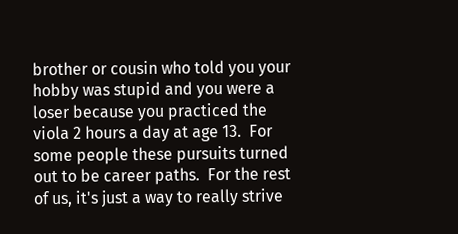brother or cousin who told you your hobby was stupid and you were a loser because you practiced the viola 2 hours a day at age 13.  For some people these pursuits turned out to be career paths.  For the rest of us, it's just a way to really strive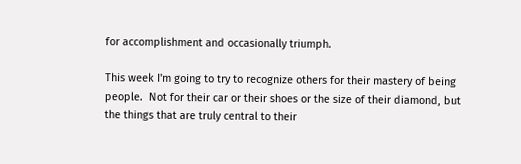for accomplishment and occasionally triumph.

This week I'm going to try to recognize others for their mastery of being people.  Not for their car or their shoes or the size of their diamond, but the things that are truly central to their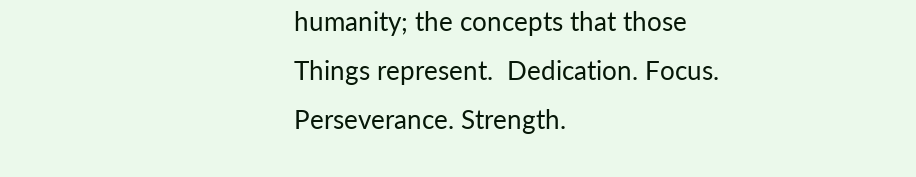humanity; the concepts that those Things represent.  Dedication. Focus. Perseverance. Strength.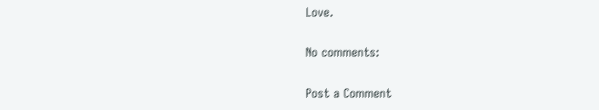Love.

No comments:

Post a Comment